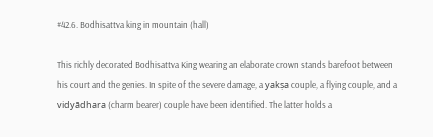#42.6. Bodhisattva king in mountain (hall)

This richly decorated Bodhisattva King wearing an elaborate crown stands barefoot between his court and the genies. In spite of the severe damage, a yakṣa couple, a flying couple, and a vidyādhara (charm bearer) couple have been identified. The latter holds a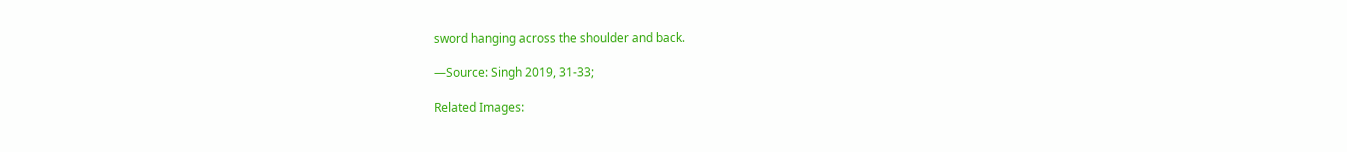sword hanging across the shoulder and back.

—Source: Singh 2019, 31-33;

Related Images: